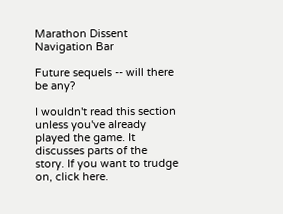Marathon Dissent
Navigation Bar

Future sequels -- will there be any?

I wouldn't read this section unless you've already played the game. It discusses parts of the story. If you want to trudge on, click here.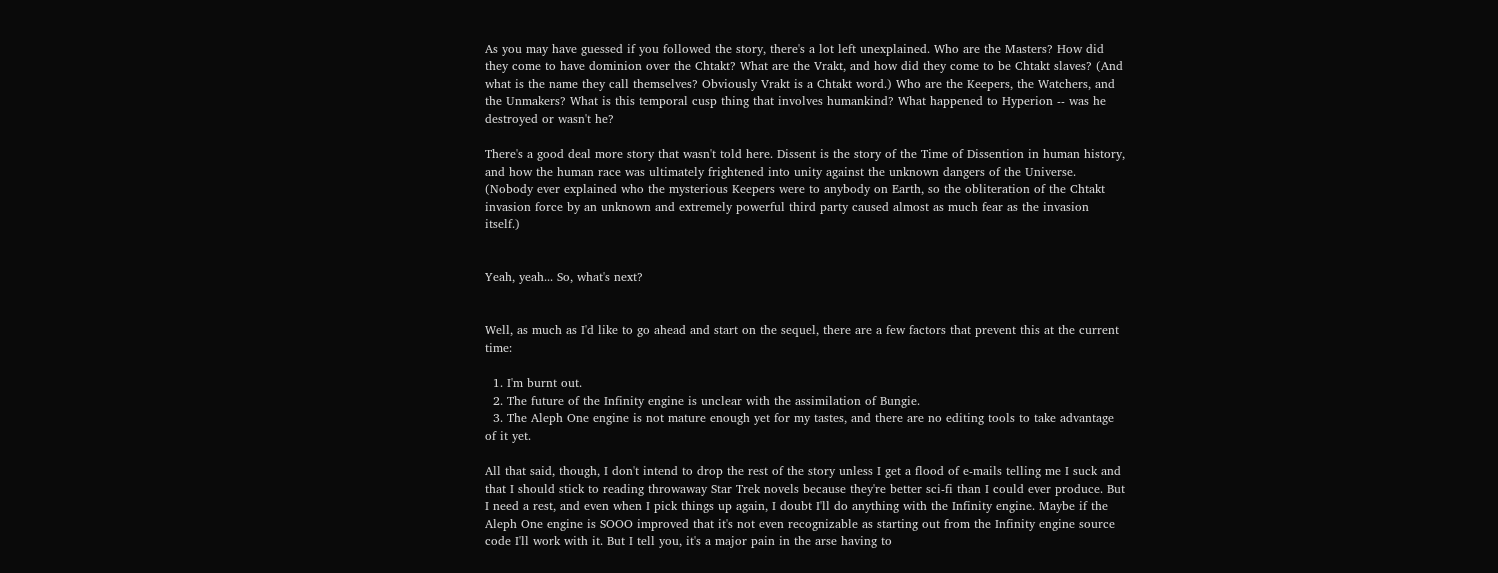As you may have guessed if you followed the story, there's a lot left unexplained. Who are the Masters? How did they come to have dominion over the Chtakt? What are the Vrakt, and how did they come to be Chtakt slaves? (And what is the name they call themselves? Obviously Vrakt is a Chtakt word.) Who are the Keepers, the Watchers, and the Unmakers? What is this temporal cusp thing that involves humankind? What happened to Hyperion -- was he destroyed or wasn't he?

There's a good deal more story that wasn't told here. Dissent is the story of the Time of Dissention in human history, and how the human race was ultimately frightened into unity against the unknown dangers of the Universe. (Nobody ever explained who the mysterious Keepers were to anybody on Earth, so the obliteration of the Chtakt invasion force by an unknown and extremely powerful third party caused almost as much fear as the invasion itself.)


Yeah, yeah... So, what's next?


Well, as much as I'd like to go ahead and start on the sequel, there are a few factors that prevent this at the current time:

  1. I'm burnt out.
  2. The future of the Infinity engine is unclear with the assimilation of Bungie.
  3. The Aleph One engine is not mature enough yet for my tastes, and there are no editing tools to take advantage of it yet.

All that said, though, I don't intend to drop the rest of the story unless I get a flood of e-mails telling me I suck and that I should stick to reading throwaway Star Trek novels because they're better sci-fi than I could ever produce. But I need a rest, and even when I pick things up again, I doubt I'll do anything with the Infinity engine. Maybe if the Aleph One engine is SOOO improved that it's not even recognizable as starting out from the Infinity engine source code I'll work with it. But I tell you, it's a major pain in the arse having to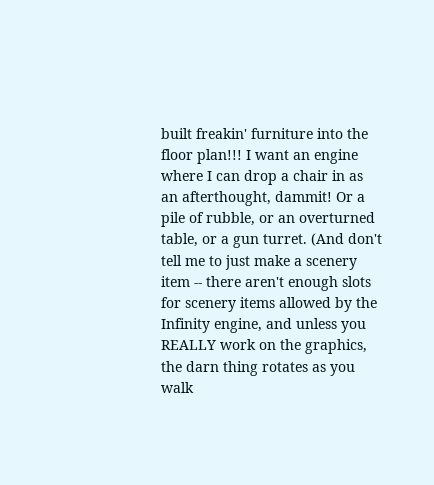built freakin' furniture into the floor plan!!! I want an engine where I can drop a chair in as an afterthought, dammit! Or a pile of rubble, or an overturned table, or a gun turret. (And don't tell me to just make a scenery item -- there aren't enough slots for scenery items allowed by the Infinity engine, and unless you REALLY work on the graphics, the darn thing rotates as you walk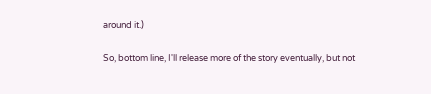around it.)

So, bottom line, I'll release more of the story eventually, but not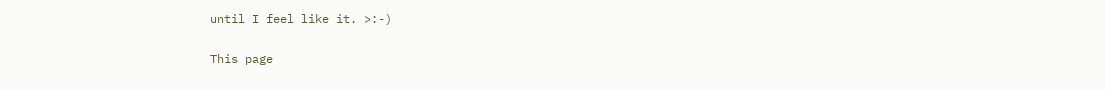until I feel like it. >:-)

This page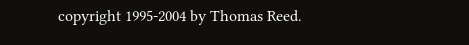copyright 1995-2004 by Thomas Reed.